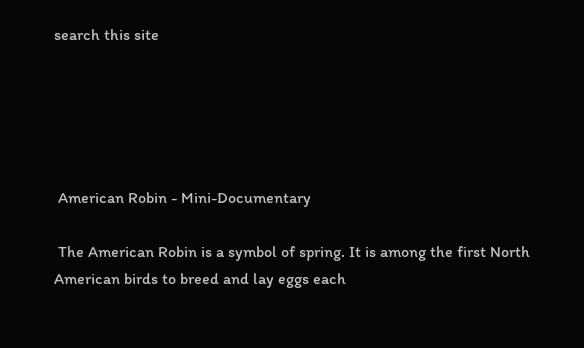search this site





 American Robin - Mini-Documentary

 The American Robin is a symbol of spring. It is among the first North American birds to breed and lay eggs each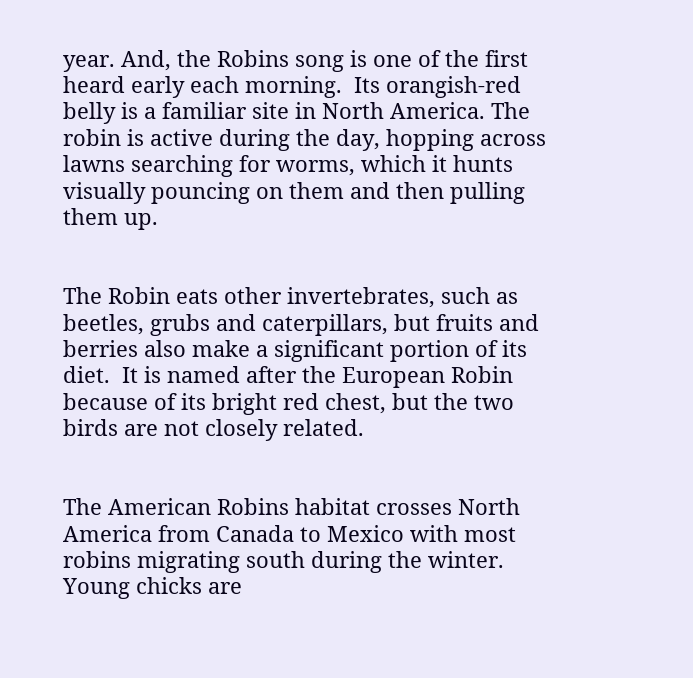year. And, the Robins song is one of the first heard early each morning.  Its orangish-red belly is a familiar site in North America. The robin is active during the day, hopping across lawns searching for worms, which it hunts visually pouncing on them and then pulling them up.


The Robin eats other invertebrates, such as beetles, grubs and caterpillars, but fruits and berries also make a significant portion of its diet.  It is named after the European Robin because of its bright red chest, but the two birds are not closely related.


The American Robins habitat crosses North America from Canada to Mexico with most robins migrating south during the winter.  Young chicks are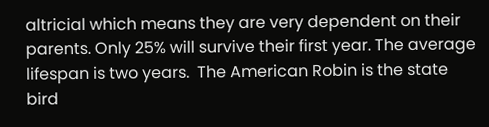altricial which means they are very dependent on their parents. Only 25% will survive their first year. The average lifespan is two years.  The American Robin is the state bird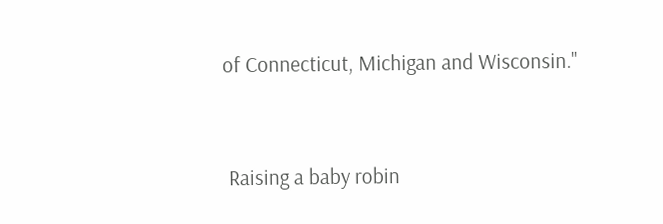of Connecticut, Michigan and Wisconsin."



 Raising a baby robin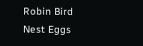Robin Bird Nest Eggs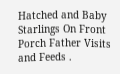Hatched and Baby Starlings On Front Porch Father Visits and Feeds .